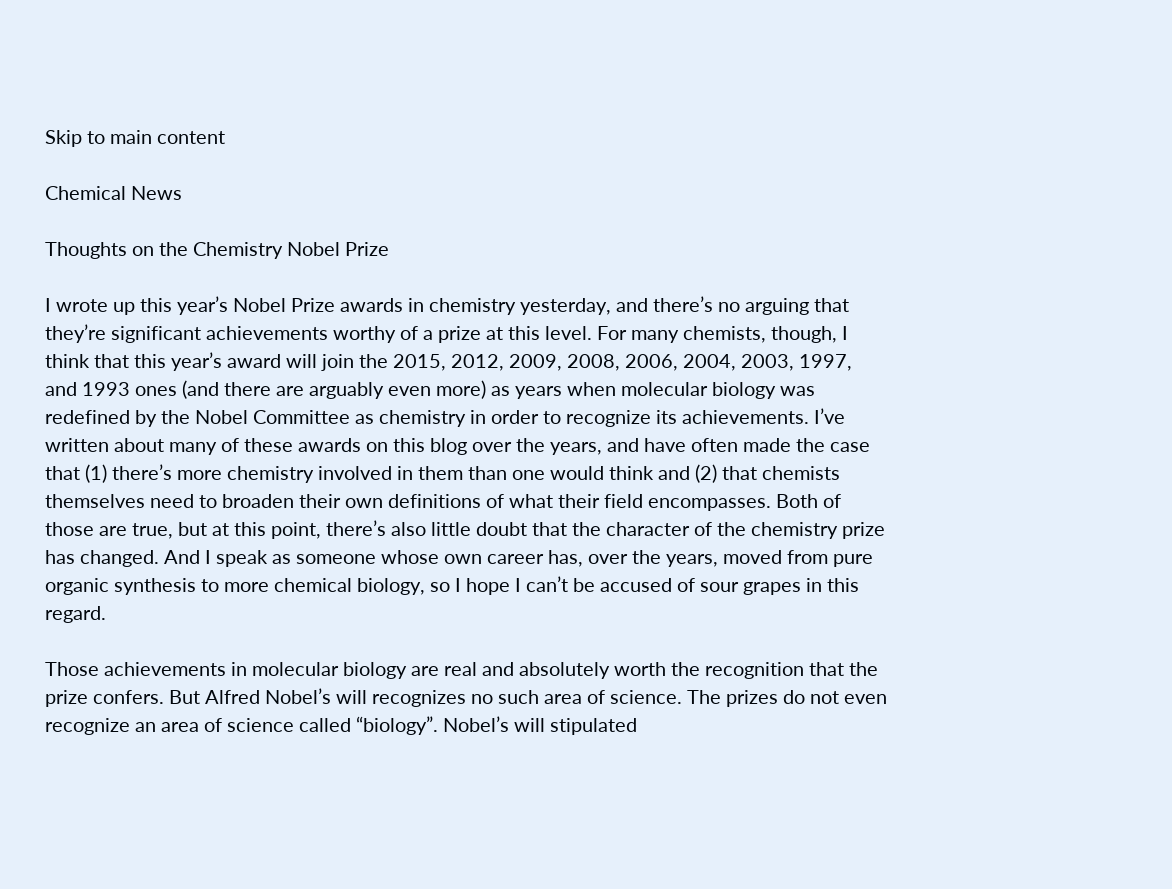Skip to main content

Chemical News

Thoughts on the Chemistry Nobel Prize

I wrote up this year’s Nobel Prize awards in chemistry yesterday, and there’s no arguing that they’re significant achievements worthy of a prize at this level. For many chemists, though, I think that this year’s award will join the 2015, 2012, 2009, 2008, 2006, 2004, 2003, 1997, and 1993 ones (and there are arguably even more) as years when molecular biology was redefined by the Nobel Committee as chemistry in order to recognize its achievements. I’ve written about many of these awards on this blog over the years, and have often made the case that (1) there’s more chemistry involved in them than one would think and (2) that chemists themselves need to broaden their own definitions of what their field encompasses. Both of those are true, but at this point, there’s also little doubt that the character of the chemistry prize has changed. And I speak as someone whose own career has, over the years, moved from pure organic synthesis to more chemical biology, so I hope I can’t be accused of sour grapes in this regard.

Those achievements in molecular biology are real and absolutely worth the recognition that the prize confers. But Alfred Nobel’s will recognizes no such area of science. The prizes do not even recognize an area of science called “biology”. Nobel’s will stipulated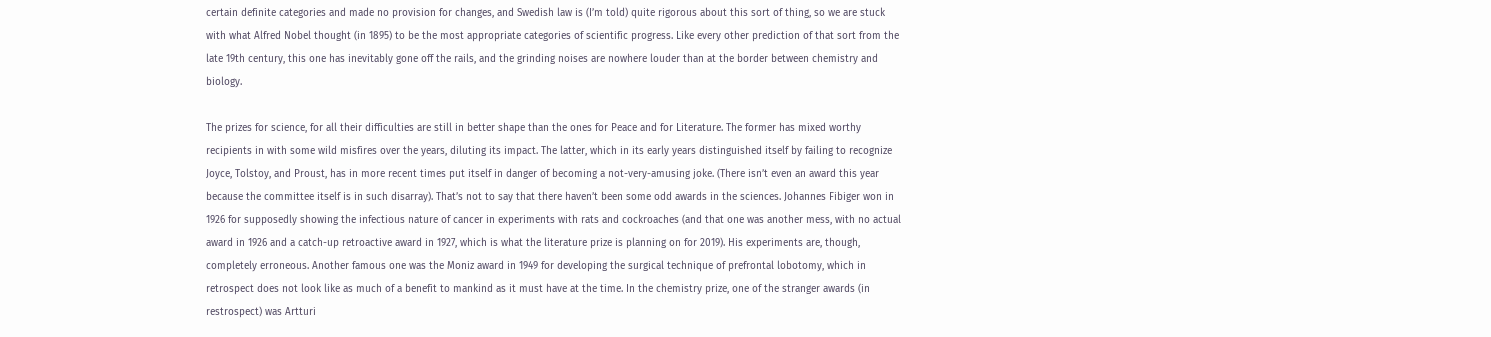certain definite categories and made no provision for changes, and Swedish law is (I’m told) quite rigorous about this sort of thing, so we are stuck with what Alfred Nobel thought (in 1895) to be the most appropriate categories of scientific progress. Like every other prediction of that sort from the late 19th century, this one has inevitably gone off the rails, and the grinding noises are nowhere louder than at the border between chemistry and biology.

The prizes for science, for all their difficulties are still in better shape than the ones for Peace and for Literature. The former has mixed worthy recipients in with some wild misfires over the years, diluting its impact. The latter, which in its early years distinguished itself by failing to recognize Joyce, Tolstoy, and Proust, has in more recent times put itself in danger of becoming a not-very-amusing joke. (There isn’t even an award this year because the committee itself is in such disarray). That’s not to say that there haven’t been some odd awards in the sciences. Johannes Fibiger won in 1926 for supposedly showing the infectious nature of cancer in experiments with rats and cockroaches (and that one was another mess, with no actual award in 1926 and a catch-up retroactive award in 1927, which is what the literature prize is planning on for 2019). His experiments are, though, completely erroneous. Another famous one was the Moniz award in 1949 for developing the surgical technique of prefrontal lobotomy, which in retrospect does not look like as much of a benefit to mankind as it must have at the time. In the chemistry prize, one of the stranger awards (in restrospect) was Artturi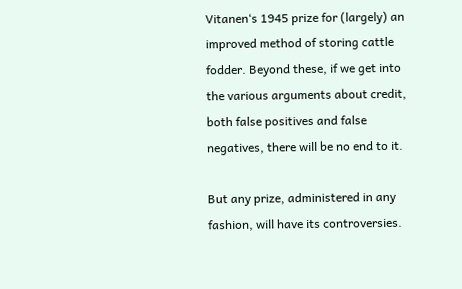Vitanen‘s 1945 prize for (largely) an improved method of storing cattle fodder. Beyond these, if we get into the various arguments about credit, both false positives and false negatives, there will be no end to it.

But any prize, administered in any fashion, will have its controversies.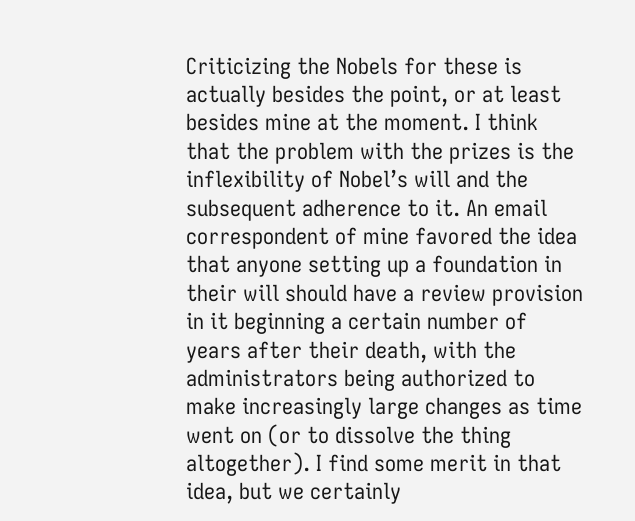Criticizing the Nobels for these is actually besides the point, or at least besides mine at the moment. I think that the problem with the prizes is the inflexibility of Nobel’s will and the subsequent adherence to it. An email correspondent of mine favored the idea that anyone setting up a foundation in their will should have a review provision in it beginning a certain number of years after their death, with the administrators being authorized to make increasingly large changes as time went on (or to dissolve the thing altogether). I find some merit in that idea, but we certainly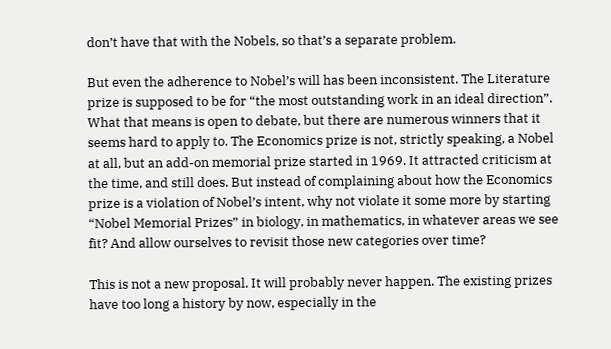don’t have that with the Nobels, so that’s a separate problem.

But even the adherence to Nobel’s will has been inconsistent. The Literature prize is supposed to be for “the most outstanding work in an ideal direction”. What that means is open to debate, but there are numerous winners that it seems hard to apply to. The Economics prize is not, strictly speaking, a Nobel at all, but an add-on memorial prize started in 1969. It attracted criticism at the time, and still does. But instead of complaining about how the Economics prize is a violation of Nobel’s intent, why not violate it some more by starting “Nobel Memorial Prizes” in biology, in mathematics, in whatever areas we see fit? And allow ourselves to revisit those new categories over time?

This is not a new proposal. It will probably never happen. The existing prizes have too long a history by now, especially in the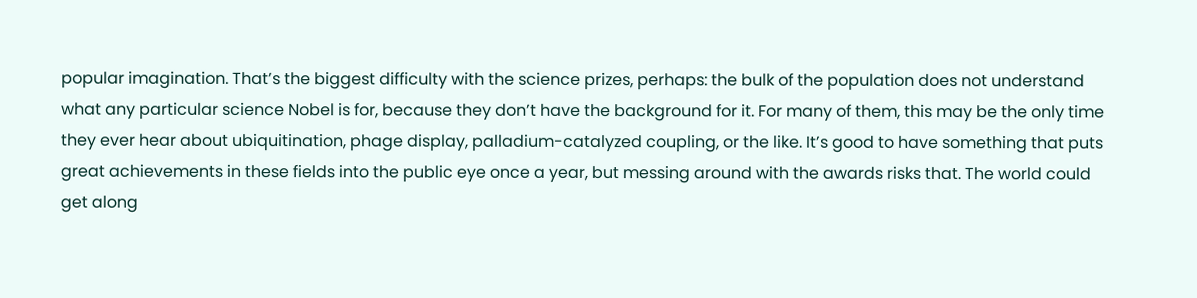popular imagination. That’s the biggest difficulty with the science prizes, perhaps: the bulk of the population does not understand what any particular science Nobel is for, because they don’t have the background for it. For many of them, this may be the only time they ever hear about ubiquitination, phage display, palladium-catalyzed coupling, or the like. It’s good to have something that puts great achievements in these fields into the public eye once a year, but messing around with the awards risks that. The world could get along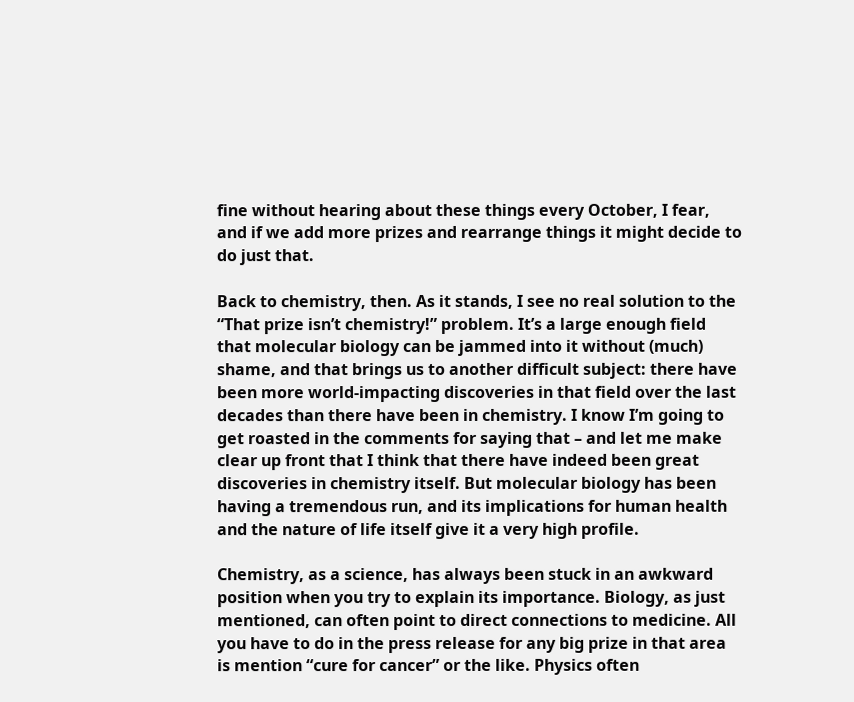fine without hearing about these things every October, I fear, and if we add more prizes and rearrange things it might decide to do just that.

Back to chemistry, then. As it stands, I see no real solution to the “That prize isn’t chemistry!” problem. It’s a large enough field that molecular biology can be jammed into it without (much) shame, and that brings us to another difficult subject: there have been more world-impacting discoveries in that field over the last decades than there have been in chemistry. I know I’m going to get roasted in the comments for saying that – and let me make clear up front that I think that there have indeed been great discoveries in chemistry itself. But molecular biology has been having a tremendous run, and its implications for human health and the nature of life itself give it a very high profile.

Chemistry, as a science, has always been stuck in an awkward position when you try to explain its importance. Biology, as just mentioned, can often point to direct connections to medicine. All you have to do in the press release for any big prize in that area is mention “cure for cancer” or the like. Physics often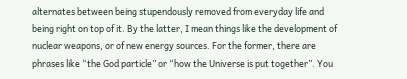alternates between being stupendously removed from everyday life and being right on top of it. By the latter, I mean things like the development of nuclear weapons, or of new energy sources. For the former, there are phrases like “the God particle” or “how the Universe is put together”. You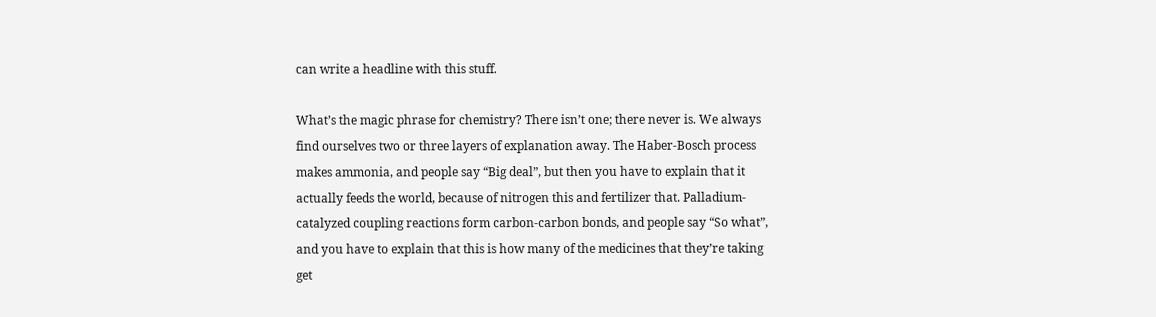can write a headline with this stuff.

What’s the magic phrase for chemistry? There isn’t one; there never is. We always find ourselves two or three layers of explanation away. The Haber-Bosch process makes ammonia, and people say “Big deal”, but then you have to explain that it actually feeds the world, because of nitrogen this and fertilizer that. Palladium-catalyzed coupling reactions form carbon-carbon bonds, and people say “So what”, and you have to explain that this is how many of the medicines that they’re taking get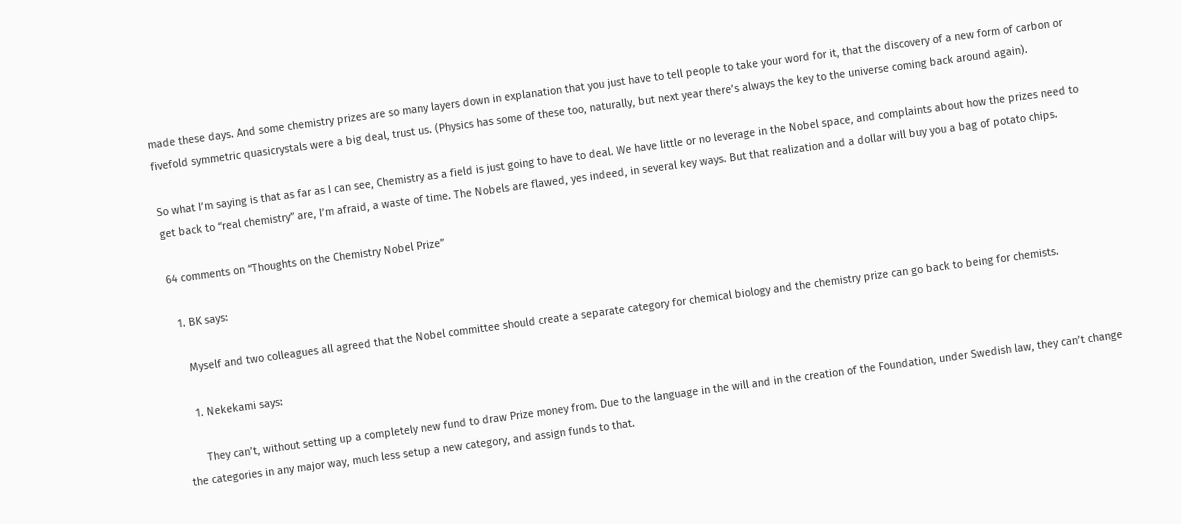made these days. And some chemistry prizes are so many layers down in explanation that you just have to tell people to take your word for it, that the discovery of a new form of carbon or fivefold symmetric quasicrystals were a big deal, trust us. (Physics has some of these too, naturally, but next year there’s always the key to the universe coming back around again).

So what I’m saying is that as far as I can see, Chemistry as a field is just going to have to deal. We have little or no leverage in the Nobel space, and complaints about how the prizes need to get back to “real chemistry” are, I’m afraid, a waste of time. The Nobels are flawed, yes indeed, in several key ways. But that realization and a dollar will buy you a bag of potato chips.

64 comments on “Thoughts on the Chemistry Nobel Prize”

  1. BK says:

    Myself and two colleagues all agreed that the Nobel committee should create a separate category for chemical biology and the chemistry prize can go back to being for chemists.

    1. Nekekami says:

      They can’t, without setting up a completely new fund to draw Prize money from. Due to the language in the will and in the creation of the Foundation, under Swedish law, they can’t change the categories in any major way, much less setup a new category, and assign funds to that.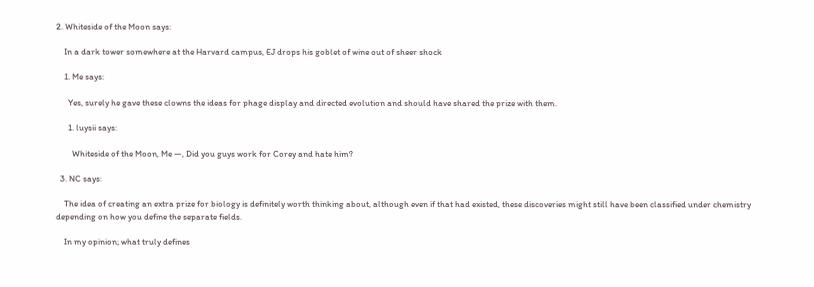2. Whiteside of the Moon says:

    In a dark tower somewhere at the Harvard campus, EJ drops his goblet of wine out of sheer shock

    1. Me says:

      Yes, surely he gave these clowns the ideas for phage display and directed evolution and should have shared the prize with them.

      1. luysii says:

        Whiteside of the Moon, Me —, Did you guys work for Corey and hate him?

  3. NC says:

    The idea of creating an extra prize for biology is definitely worth thinking about, although even if that had existed, these discoveries might still have been classified under chemistry depending on how you define the separate fields.

    In my opinion; what truly defines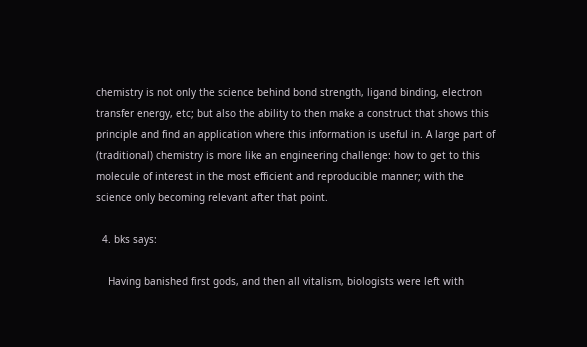chemistry is not only the science behind bond strength, ligand binding, electron transfer energy, etc; but also the ability to then make a construct that shows this principle and find an application where this information is useful in. A large part of (traditional) chemistry is more like an engineering challenge: how to get to this molecule of interest in the most efficient and reproducible manner; with the science only becoming relevant after that point.

  4. bks says:

    Having banished first gods, and then all vitalism, biologists were left with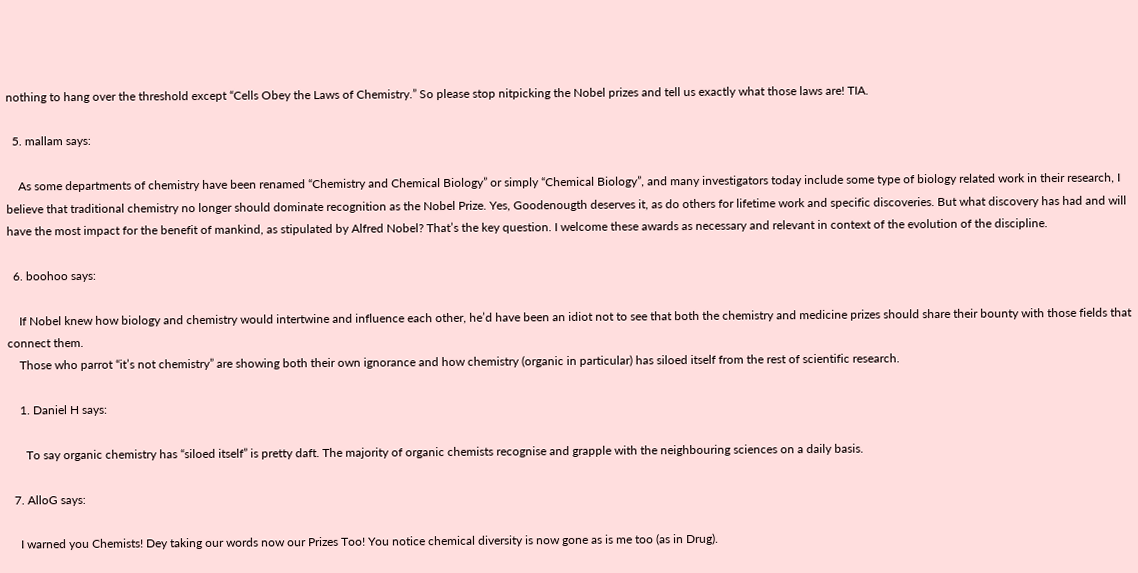nothing to hang over the threshold except “Cells Obey the Laws of Chemistry.” So please stop nitpicking the Nobel prizes and tell us exactly what those laws are! TIA.

  5. mallam says:

    As some departments of chemistry have been renamed “Chemistry and Chemical Biology” or simply “Chemical Biology”, and many investigators today include some type of biology related work in their research, I believe that traditional chemistry no longer should dominate recognition as the Nobel Prize. Yes, Goodenougth deserves it, as do others for lifetime work and specific discoveries. But what discovery has had and will have the most impact for the benefit of mankind, as stipulated by Alfred Nobel? That’s the key question. I welcome these awards as necessary and relevant in context of the evolution of the discipline.

  6. boohoo says:

    If Nobel knew how biology and chemistry would intertwine and influence each other, he’d have been an idiot not to see that both the chemistry and medicine prizes should share their bounty with those fields that connect them.
    Those who parrot “it’s not chemistry” are showing both their own ignorance and how chemistry (organic in particular) has siloed itself from the rest of scientific research.

    1. Daniel H says:

      To say organic chemistry has “siloed itself” is pretty daft. The majority of organic chemists recognise and grapple with the neighbouring sciences on a daily basis.

  7. AlloG says:

    I warned you Chemists! Dey taking our words now our Prizes Too! You notice chemical diversity is now gone as is me too (as in Drug).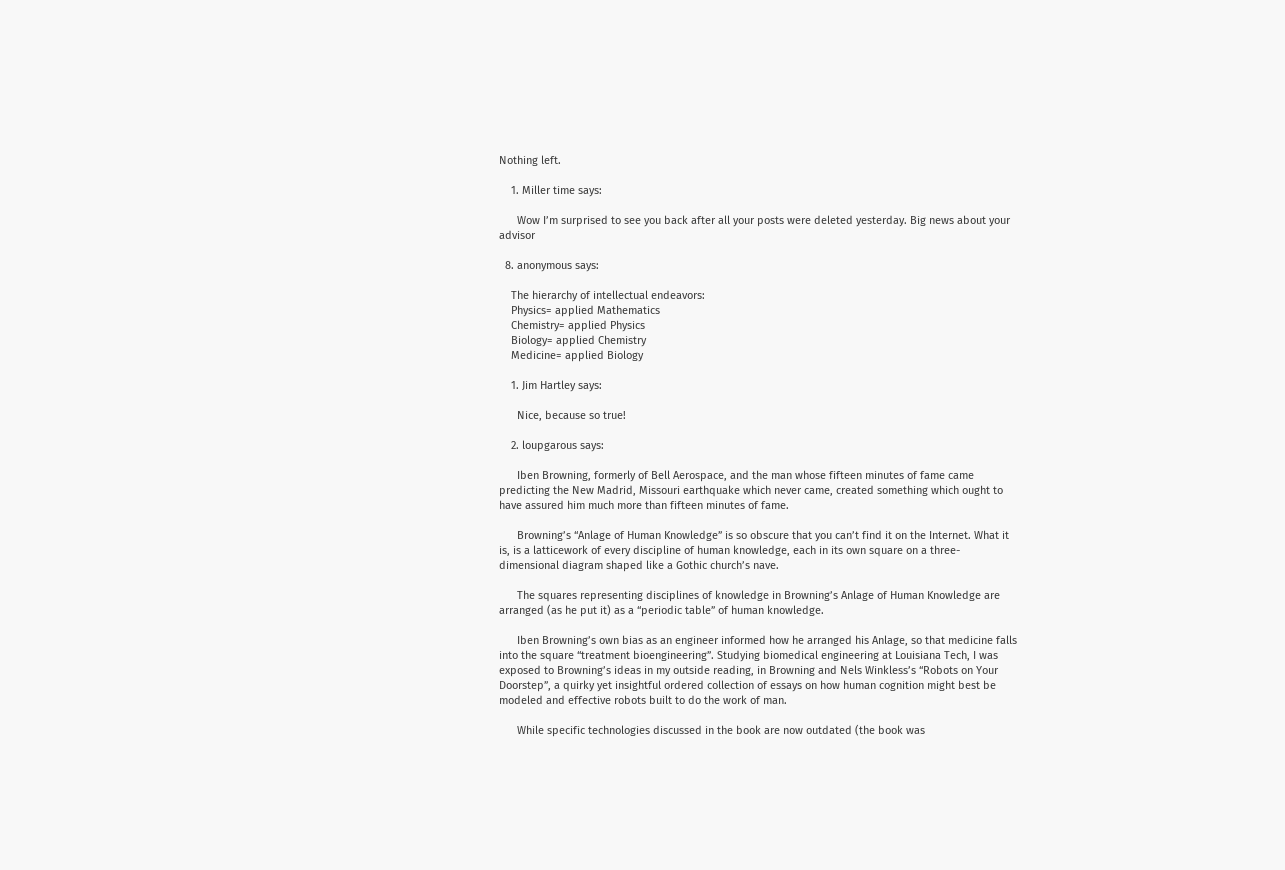Nothing left.

    1. Miller time says:

      Wow I’m surprised to see you back after all your posts were deleted yesterday. Big news about your advisor

  8. anonymous says:

    The hierarchy of intellectual endeavors:
    Physics= applied Mathematics
    Chemistry= applied Physics
    Biology= applied Chemistry
    Medicine= applied Biology

    1. Jim Hartley says:

      Nice, because so true!

    2. loupgarous says:

      Iben Browning, formerly of Bell Aerospace, and the man whose fifteen minutes of fame came predicting the New Madrid, Missouri earthquake which never came, created something which ought to have assured him much more than fifteen minutes of fame.

      Browning’s “Anlage of Human Knowledge” is so obscure that you can’t find it on the Internet. What it is, is a latticework of every discipline of human knowledge, each in its own square on a three-dimensional diagram shaped like a Gothic church’s nave.

      The squares representing disciplines of knowledge in Browning’s Anlage of Human Knowledge are arranged (as he put it) as a “periodic table” of human knowledge.

      Iben Browning’s own bias as an engineer informed how he arranged his Anlage, so that medicine falls into the square “treatment bioengineering”. Studying biomedical engineering at Louisiana Tech, I was exposed to Browning’s ideas in my outside reading, in Browning and Nels Winkless’s “Robots on Your Doorstep”, a quirky yet insightful ordered collection of essays on how human cognition might best be modeled and effective robots built to do the work of man.

      While specific technologies discussed in the book are now outdated (the book was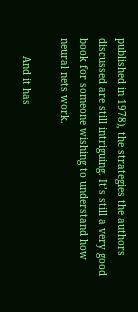published in 1978), the strategies the authors discussed are still intriguing. It’s still a very good book for someone wishing to understand how neural nets work.

      And it has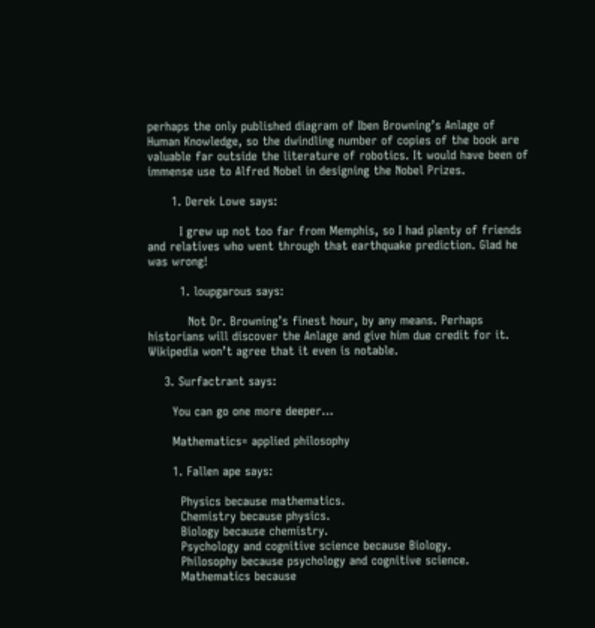perhaps the only published diagram of Iben Browning’s Anlage of Human Knowledge, so the dwindling number of copies of the book are valuable far outside the literature of robotics. It would have been of immense use to Alfred Nobel in designing the Nobel Prizes.

      1. Derek Lowe says:

        I grew up not too far from Memphis, so I had plenty of friends and relatives who went through that earthquake prediction. Glad he was wrong!

        1. loupgarous says:

          Not Dr. Browning’s finest hour, by any means. Perhaps historians will discover the Anlage and give him due credit for it. Wikipedia won’t agree that it even is notable.

    3. Surfactrant says:

      You can go one more deeper…

      Mathematics= applied philosophy

      1. Fallen ape says:

        Physics because mathematics.
        Chemistry because physics.
        Biology because chemistry.
        Psychology and cognitive science because Biology.
        Philosophy because psychology and cognitive science.
        Mathematics because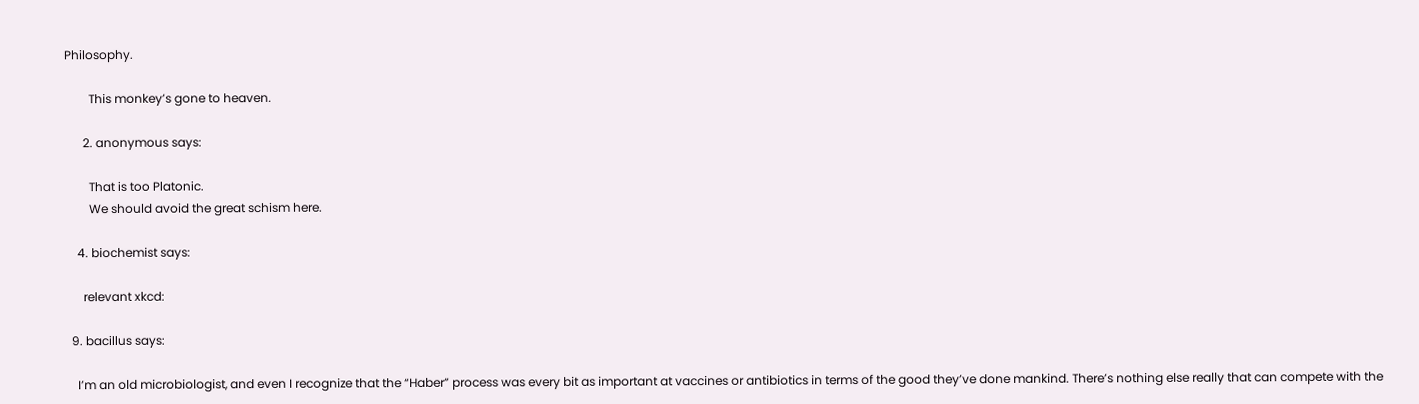Philosophy.

        This monkey’s gone to heaven.

      2. anonymous says:

        That is too Platonic.
        We should avoid the great schism here.

    4. biochemist says:

      relevant xkcd:

  9. bacillus says:

    I’m an old microbiologist, and even I recognize that the “Haber” process was every bit as important at vaccines or antibiotics in terms of the good they’ve done mankind. There’s nothing else really that can compete with the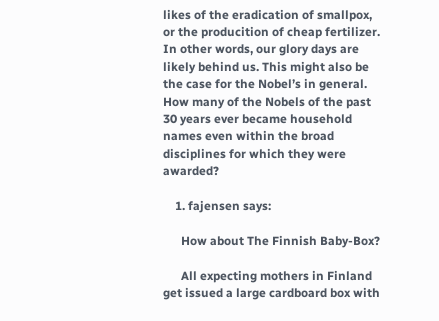likes of the eradication of smallpox, or the producition of cheap fertilizer. In other words, our glory days are likely behind us. This might also be the case for the Nobel’s in general. How many of the Nobels of the past 30 years ever became household names even within the broad disciplines for which they were awarded?

    1. fajensen says:

      How about The Finnish Baby-Box?

      All expecting mothers in Finland get issued a large cardboard box with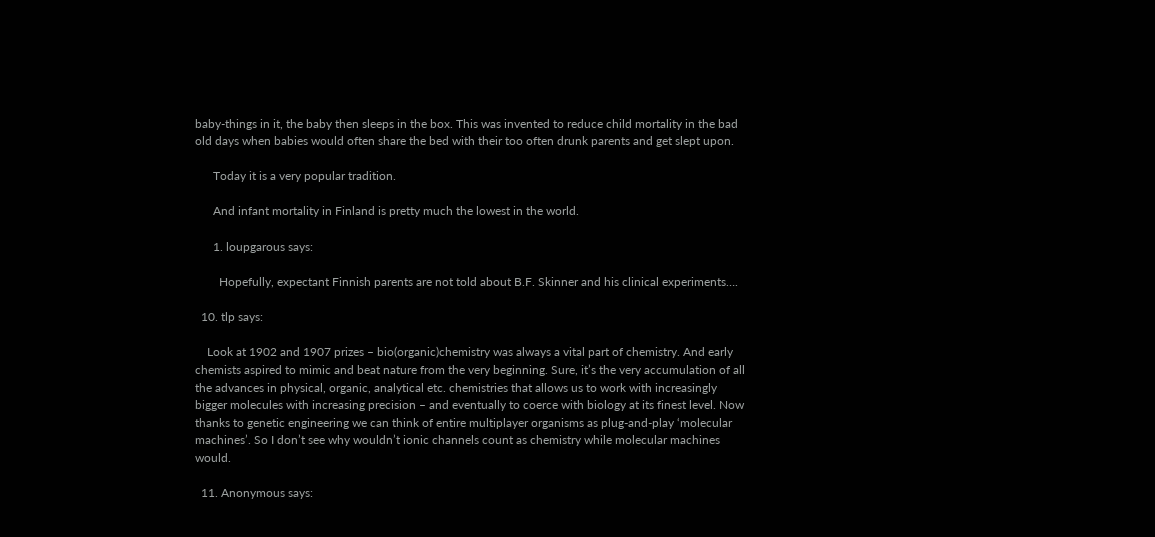baby-things in it, the baby then sleeps in the box. This was invented to reduce child mortality in the bad old days when babies would often share the bed with their too often drunk parents and get slept upon.

      Today it is a very popular tradition.

      And infant mortality in Finland is pretty much the lowest in the world.

      1. loupgarous says:

        Hopefully, expectant Finnish parents are not told about B.F. Skinner and his clinical experiments….

  10. tlp says:

    Look at 1902 and 1907 prizes – bio(organic)chemistry was always a vital part of chemistry. And early chemists aspired to mimic and beat nature from the very beginning. Sure, it’s the very accumulation of all the advances in physical, organic, analytical etc. chemistries that allows us to work with increasingly bigger molecules with increasing precision – and eventually to coerce with biology at its finest level. Now thanks to genetic engineering we can think of entire multiplayer organisms as plug-and-play ‘molecular machines’. So I don’t see why wouldn’t ionic channels count as chemistry while molecular machines would.

  11. Anonymous says: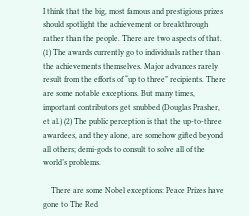I think that the big, most famous and prestigious prizes should spotlight the achievement or breakthrough rather than the people. There are two aspects of that. (1) The awards currently go to individuals rather than the achievements themselves. Major advances rarely result from the efforts of “up to three” recipients. There are some notable exceptions. But many times, important contributors get snubbed (Douglas Prasher, et al.) (2) The public perception is that the up-to-three awardees, and they alone, are somehow gifted beyond all others; demi-gods to consult to solve all of the world’s problems.

    There are some Nobel exceptions: Peace Prizes have gone to The Red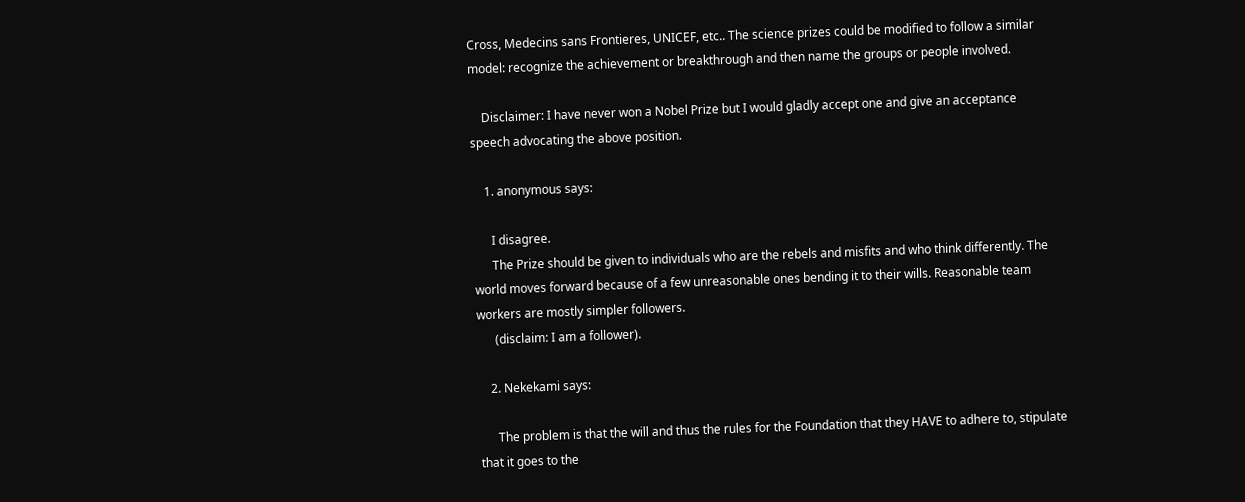Cross, Medecins sans Frontieres, UNICEF, etc.. The science prizes could be modified to follow a similar model: recognize the achievement or breakthrough and then name the groups or people involved.

    Disclaimer: I have never won a Nobel Prize but I would gladly accept one and give an acceptance speech advocating the above position.

    1. anonymous says:

      I disagree.
      The Prize should be given to individuals who are the rebels and misfits and who think differently. The world moves forward because of a few unreasonable ones bending it to their wills. Reasonable team workers are mostly simpler followers.
      (disclaim: I am a follower).

    2. Nekekami says:

      The problem is that the will and thus the rules for the Foundation that they HAVE to adhere to, stipulate that it goes to the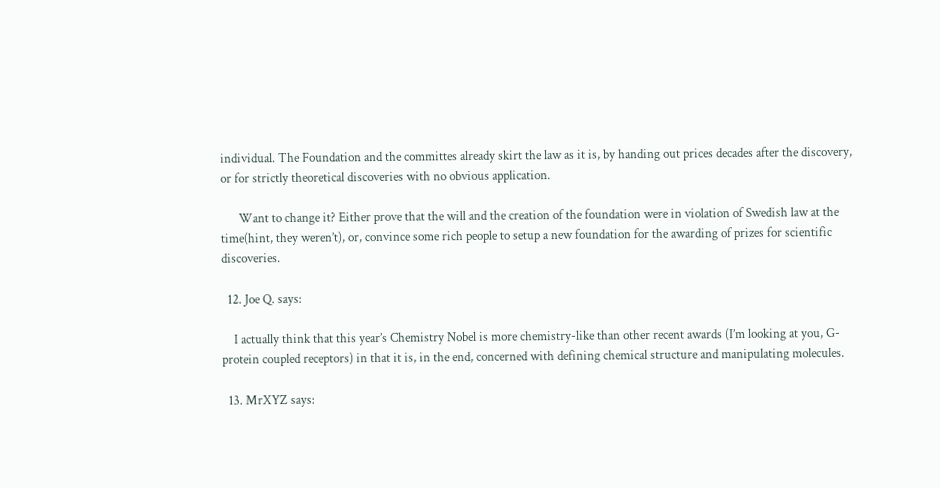individual. The Foundation and the committes already skirt the law as it is, by handing out prices decades after the discovery, or for strictly theoretical discoveries with no obvious application.

      Want to change it? Either prove that the will and the creation of the foundation were in violation of Swedish law at the time(hint, they weren’t), or, convince some rich people to setup a new foundation for the awarding of prizes for scientific discoveries.

  12. Joe Q. says:

    I actually think that this year’s Chemistry Nobel is more chemistry-like than other recent awards (I’m looking at you, G-protein coupled receptors) in that it is, in the end, concerned with defining chemical structure and manipulating molecules.

  13. MrXYZ says: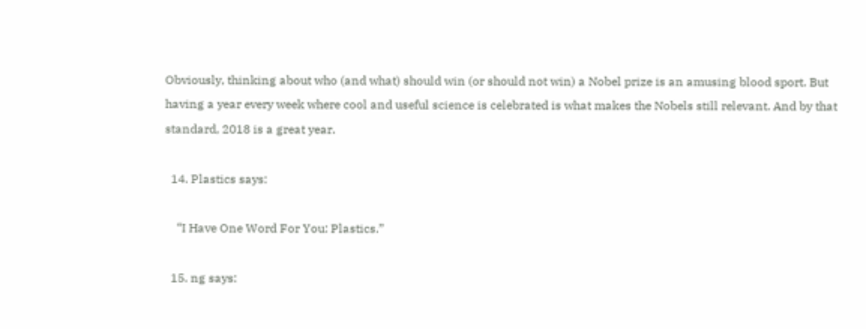Obviously, thinking about who (and what) should win (or should not win) a Nobel prize is an amusing blood sport. But having a year every week where cool and useful science is celebrated is what makes the Nobels still relevant. And by that standard, 2018 is a great year.

  14. Plastics says:

    “I Have One Word For You: Plastics.”

  15. ng says: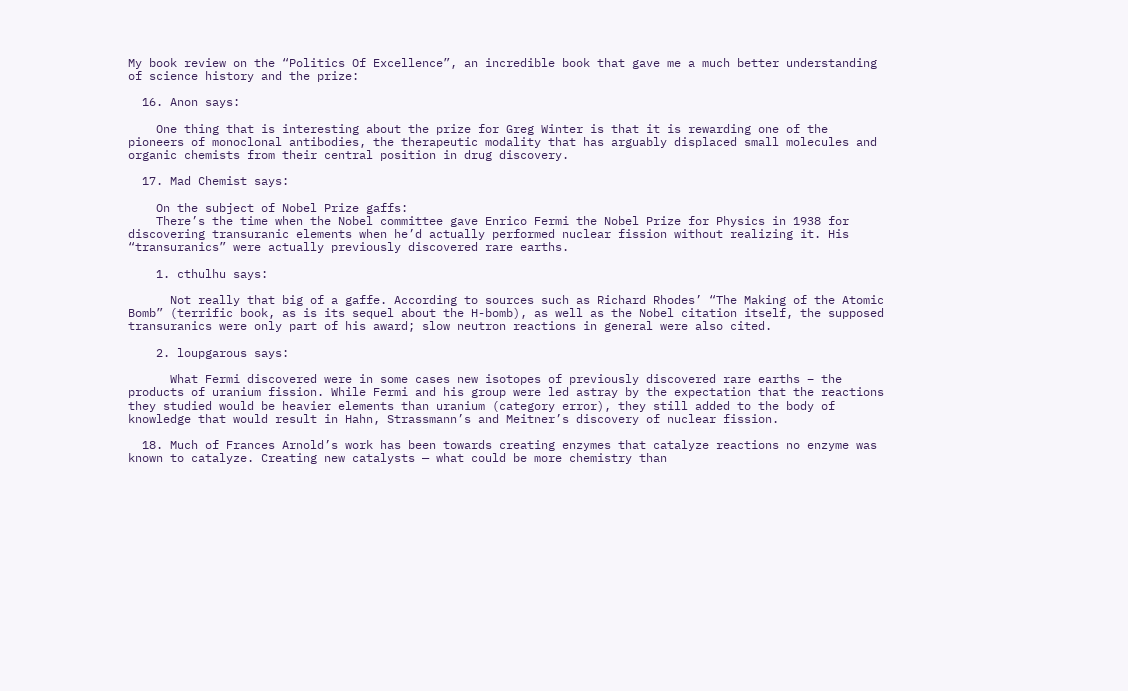My book review on the “Politics Of Excellence”, an incredible book that gave me a much better understanding of science history and the prize:

  16. Anon says:

    One thing that is interesting about the prize for Greg Winter is that it is rewarding one of the pioneers of monoclonal antibodies, the therapeutic modality that has arguably displaced small molecules and organic chemists from their central position in drug discovery.

  17. Mad Chemist says:

    On the subject of Nobel Prize gaffs:
    There’s the time when the Nobel committee gave Enrico Fermi the Nobel Prize for Physics in 1938 for discovering transuranic elements when he’d actually performed nuclear fission without realizing it. His “transuranics” were actually previously discovered rare earths.

    1. cthulhu says:

      Not really that big of a gaffe. According to sources such as Richard Rhodes’ “The Making of the Atomic Bomb” (terrific book, as is its sequel about the H-bomb), as well as the Nobel citation itself, the supposed transuranics were only part of his award; slow neutron reactions in general were also cited.

    2. loupgarous says:

      What Fermi discovered were in some cases new isotopes of previously discovered rare earths – the products of uranium fission. While Fermi and his group were led astray by the expectation that the reactions they studied would be heavier elements than uranium (category error), they still added to the body of knowledge that would result in Hahn, Strassmann’s and Meitner’s discovery of nuclear fission.

  18. Much of Frances Arnold’s work has been towards creating enzymes that catalyze reactions no enzyme was known to catalyze. Creating new catalysts — what could be more chemistry than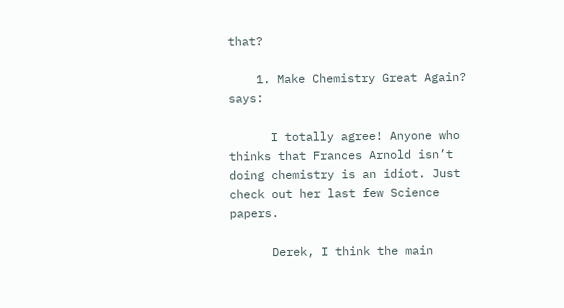that?

    1. Make Chemistry Great Again? says:

      I totally agree! Anyone who thinks that Frances Arnold isn’t doing chemistry is an idiot. Just check out her last few Science papers.

      Derek, I think the main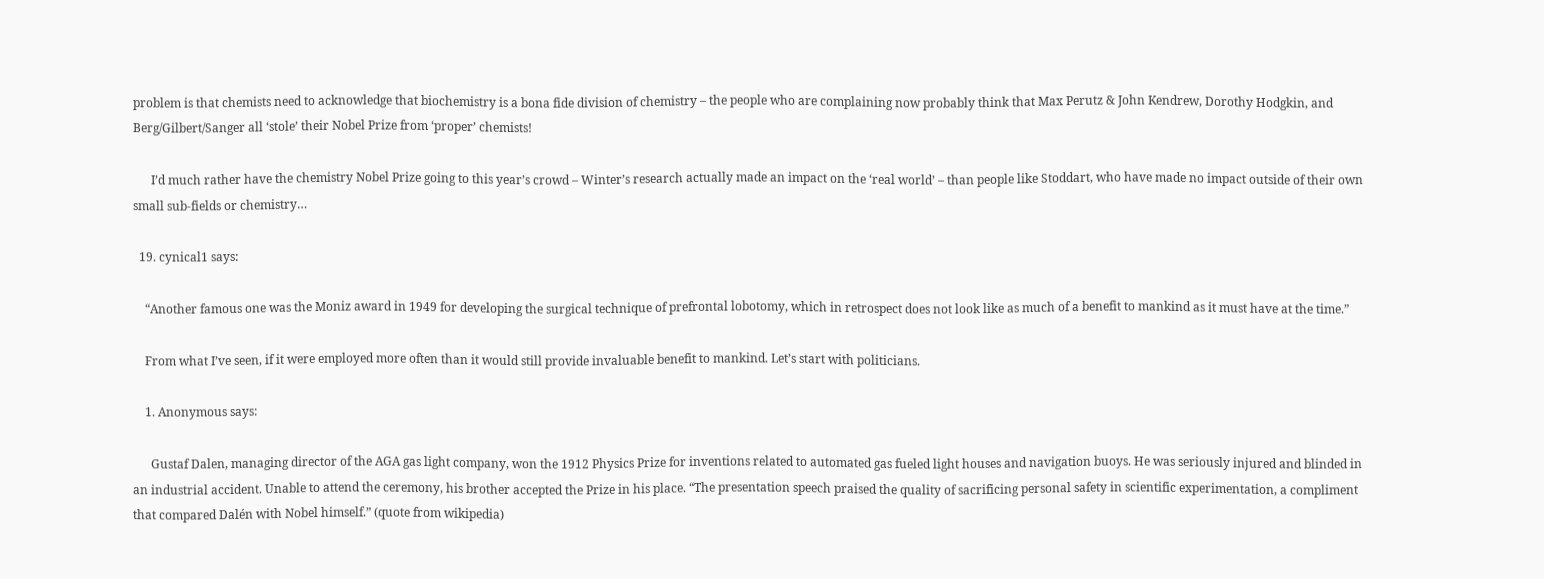problem is that chemists need to acknowledge that biochemistry is a bona fide division of chemistry – the people who are complaining now probably think that Max Perutz & John Kendrew, Dorothy Hodgkin, and Berg/Gilbert/Sanger all ‘stole’ their Nobel Prize from ‘proper’ chemists!

      I’d much rather have the chemistry Nobel Prize going to this year’s crowd – Winter’s research actually made an impact on the ‘real world’ – than people like Stoddart, who have made no impact outside of their own small sub-fields or chemistry…

  19. cynical1 says:

    “Another famous one was the Moniz award in 1949 for developing the surgical technique of prefrontal lobotomy, which in retrospect does not look like as much of a benefit to mankind as it must have at the time.”

    From what I’ve seen, if it were employed more often than it would still provide invaluable benefit to mankind. Let’s start with politicians.

    1. Anonymous says:

      Gustaf Dalen, managing director of the AGA gas light company, won the 1912 Physics Prize for inventions related to automated gas fueled light houses and navigation buoys. He was seriously injured and blinded in an industrial accident. Unable to attend the ceremony, his brother accepted the Prize in his place. “The presentation speech praised the quality of sacrificing personal safety in scientific experimentation, a compliment that compared Dalén with Nobel himself.” (quote from wikipedia)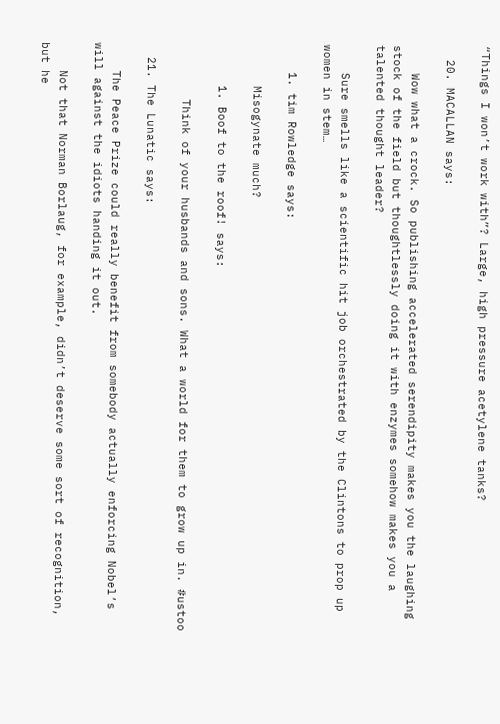“Things I won’t work with”? Large, high pressure acetylene tanks?

  20. MACALLAN says:

    Wow what a crock. So publishing accelerated serendipity makes you the laughing stock of the field but thoughtlessly doing it with enzymes somehow makes you a talented thought leader?

    Sure smells like a scientific hit job orchestrated by the Clintons to prop up women in stem…

    1. tim Rowledge says:

      Misogynate much?

      1. Boof to the roof! says:

        Think of your husbands and sons. What a world for them to grow up in. #ustoo

  21. The Lunatic says:

    The Peace Prize could really benefit from somebody actually enforcing Nobel’s will against the idiots handing it out.

    Not that Norman Borlaug, for example, didn’t deserve some sort of recognition, but he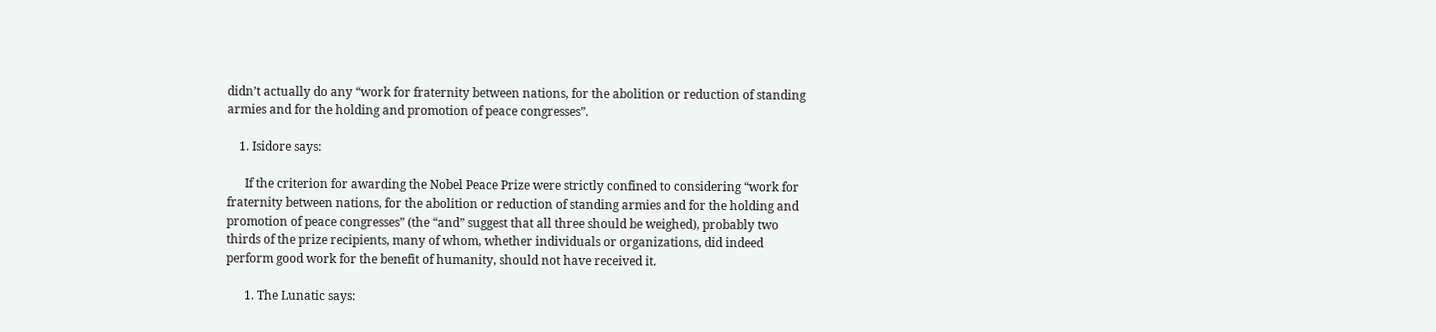didn’t actually do any “work for fraternity between nations, for the abolition or reduction of standing armies and for the holding and promotion of peace congresses”.

    1. Isidore says:

      If the criterion for awarding the Nobel Peace Prize were strictly confined to considering “work for fraternity between nations, for the abolition or reduction of standing armies and for the holding and promotion of peace congresses” (the “and” suggest that all three should be weighed), probably two thirds of the prize recipients, many of whom, whether individuals or organizations, did indeed perform good work for the benefit of humanity, should not have received it.

      1. The Lunatic says: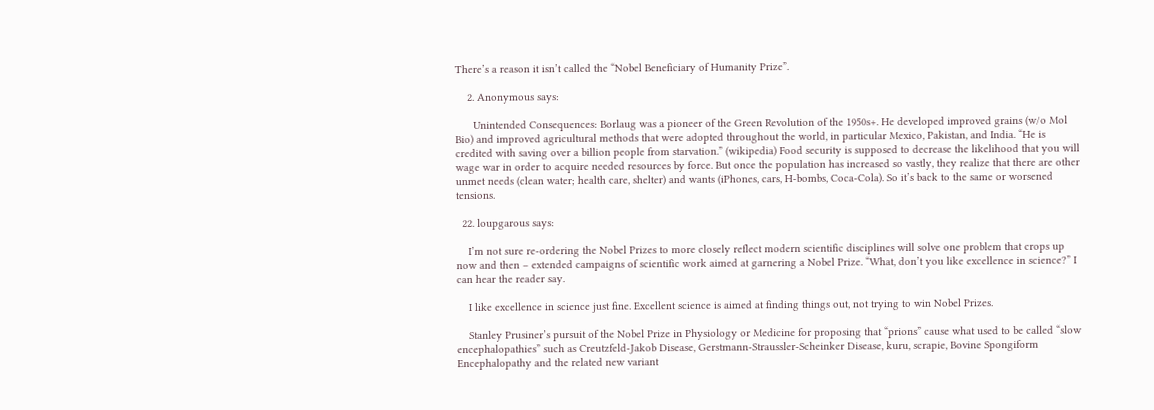There’s a reason it isn’t called the “Nobel Beneficiary of Humanity Prize”.

    2. Anonymous says:

      Unintended Consequences: Borlaug was a pioneer of the Green Revolution of the 1950s+. He developed improved grains (w/o Mol Bio) and improved agricultural methods that were adopted throughout the world, in particular Mexico, Pakistan, and India. “He is credited with saving over a billion people from starvation.” (wikipedia) Food security is supposed to decrease the likelihood that you will wage war in order to acquire needed resources by force. But once the population has increased so vastly, they realize that there are other unmet needs (clean water; health care, shelter) and wants (iPhones, cars, H-bombs, Coca-Cola). So it’s back to the same or worsened tensions.

  22. loupgarous says:

    I’m not sure re-ordering the Nobel Prizes to more closely reflect modern scientific disciplines will solve one problem that crops up now and then – extended campaigns of scientific work aimed at garnering a Nobel Prize. “What, don’t you like excellence in science?” I can hear the reader say.

    I like excellence in science just fine. Excellent science is aimed at finding things out, not trying to win Nobel Prizes.

    Stanley Prusiner’s pursuit of the Nobel Prize in Physiology or Medicine for proposing that “prions” cause what used to be called “slow encephalopathies” such as Creutzfeld-Jakob Disease, Gerstmann-Straussler-Scheinker Disease, kuru, scrapie, Bovine Spongiform Encephalopathy and the related new variant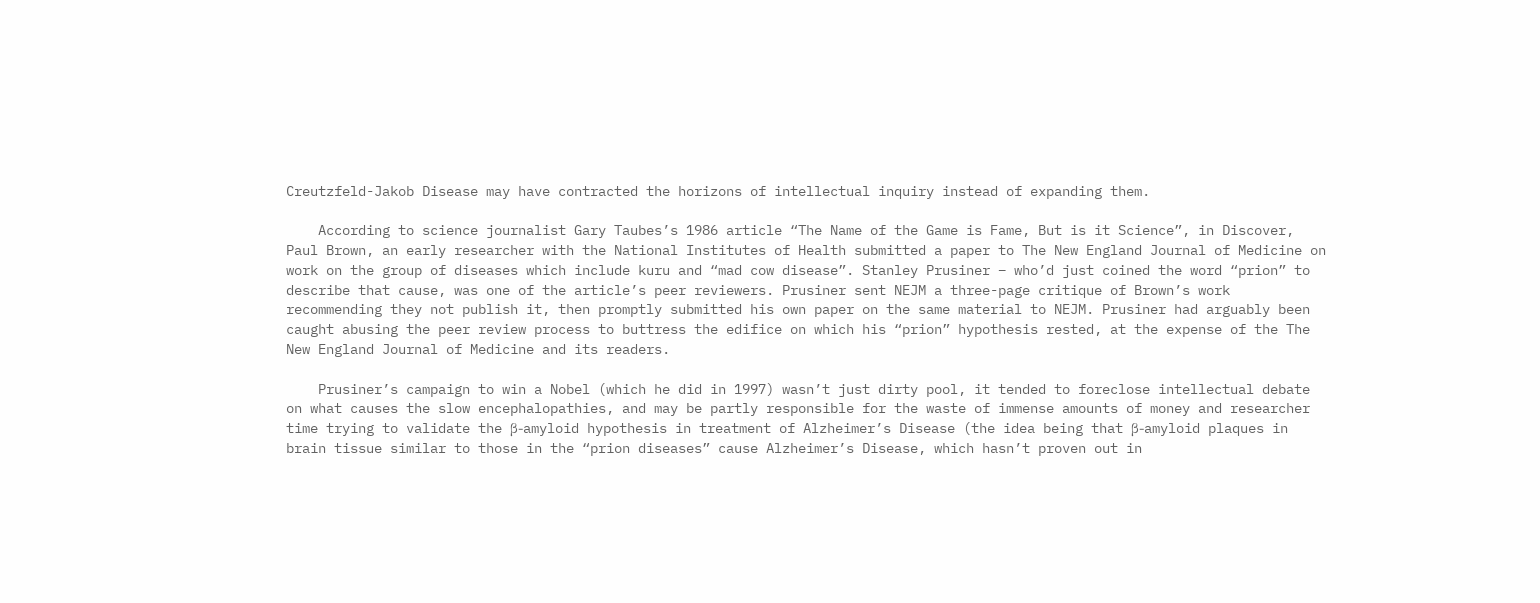Creutzfeld-Jakob Disease may have contracted the horizons of intellectual inquiry instead of expanding them.

    According to science journalist Gary Taubes’s 1986 article “The Name of the Game is Fame, But is it Science”, in Discover, Paul Brown, an early researcher with the National Institutes of Health submitted a paper to The New England Journal of Medicine on work on the group of diseases which include kuru and “mad cow disease”. Stanley Prusiner – who’d just coined the word “prion” to describe that cause, was one of the article’s peer reviewers. Prusiner sent NEJM a three-page critique of Brown’s work recommending they not publish it, then promptly submitted his own paper on the same material to NEJM. Prusiner had arguably been caught abusing the peer review process to buttress the edifice on which his “prion” hypothesis rested, at the expense of the The New England Journal of Medicine and its readers.

    Prusiner’s campaign to win a Nobel (which he did in 1997) wasn’t just dirty pool, it tended to foreclose intellectual debate on what causes the slow encephalopathies, and may be partly responsible for the waste of immense amounts of money and researcher time trying to validate the β-amyloid hypothesis in treatment of Alzheimer’s Disease (the idea being that β-amyloid plaques in brain tissue similar to those in the “prion diseases” cause Alzheimer’s Disease, which hasn’t proven out in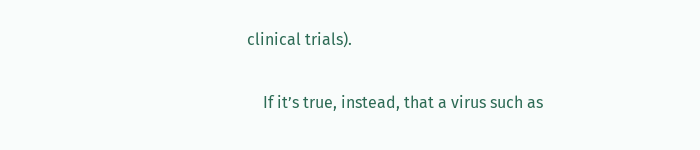clinical trials).

    If it’s true, instead, that a virus such as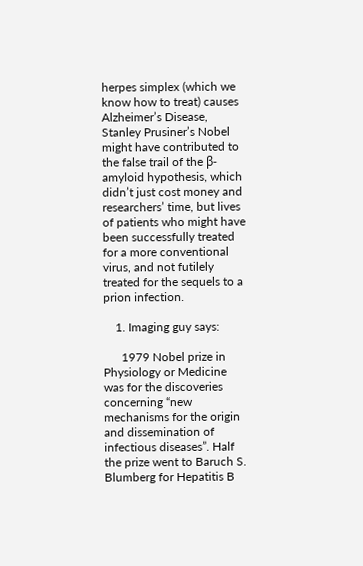herpes simplex (which we know how to treat) causes Alzheimer’s Disease, Stanley Prusiner’s Nobel might have contributed to the false trail of the β-amyloid hypothesis, which didn’t just cost money and researchers’ time, but lives of patients who might have been successfully treated for a more conventional virus, and not futilely treated for the sequels to a prion infection.

    1. Imaging guy says:

      1979 Nobel prize in Physiology or Medicine was for the discoveries concerning “new mechanisms for the origin and dissemination of infectious diseases”. Half the prize went to Baruch S. Blumberg for Hepatitis B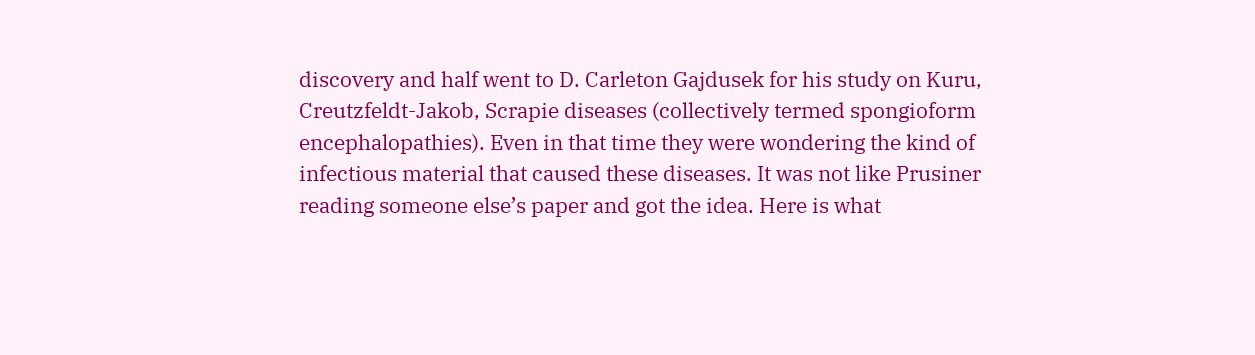discovery and half went to D. Carleton Gajdusek for his study on Kuru, Creutzfeldt-Jakob, Scrapie diseases (collectively termed spongioform encephalopathies). Even in that time they were wondering the kind of infectious material that caused these diseases. It was not like Prusiner reading someone else’s paper and got the idea. Here is what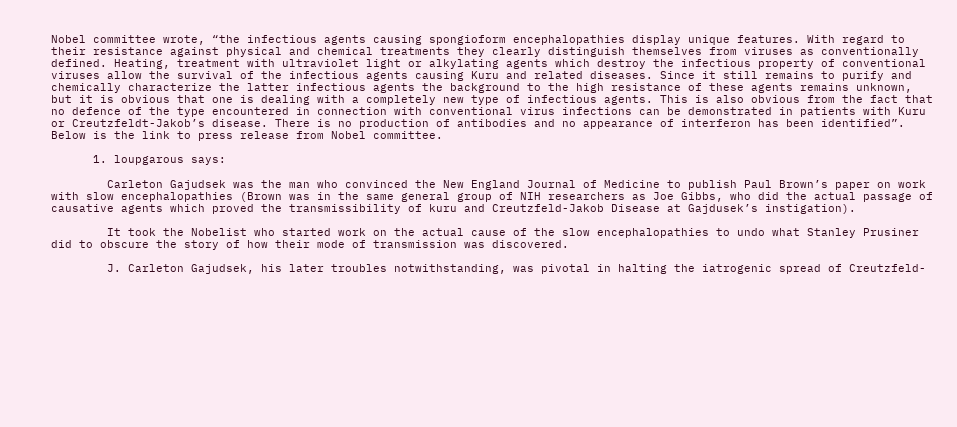Nobel committee wrote, “the infectious agents causing spongioform encephalopathies display unique features. With regard to their resistance against physical and chemical treatments they clearly distinguish themselves from viruses as conventionally defined. Heating, treatment with ultraviolet light or alkylating agents which destroy the infectious property of conventional viruses allow the survival of the infectious agents causing Kuru and related diseases. Since it still remains to purify and chemically characterize the latter infectious agents the background to the high resistance of these agents remains unknown, but it is obvious that one is dealing with a completely new type of infectious agents. This is also obvious from the fact that no defence of the type encountered in connection with conventional virus infections can be demonstrated in patients with Kuru or Creutzfeldt-Jakob’s disease. There is no production of antibodies and no appearance of interferon has been identified”. Below is the link to press release from Nobel committee.

      1. loupgarous says:

        Carleton Gajudsek was the man who convinced the New England Journal of Medicine to publish Paul Brown’s paper on work with slow encephalopathies (Brown was in the same general group of NIH researchers as Joe Gibbs, who did the actual passage of causative agents which proved the transmissibility of kuru and Creutzfeld-Jakob Disease at Gajdusek’s instigation).

        It took the Nobelist who started work on the actual cause of the slow encephalopathies to undo what Stanley Prusiner did to obscure the story of how their mode of transmission was discovered.

        J. Carleton Gajudsek, his later troubles notwithstanding, was pivotal in halting the iatrogenic spread of Creutzfeld-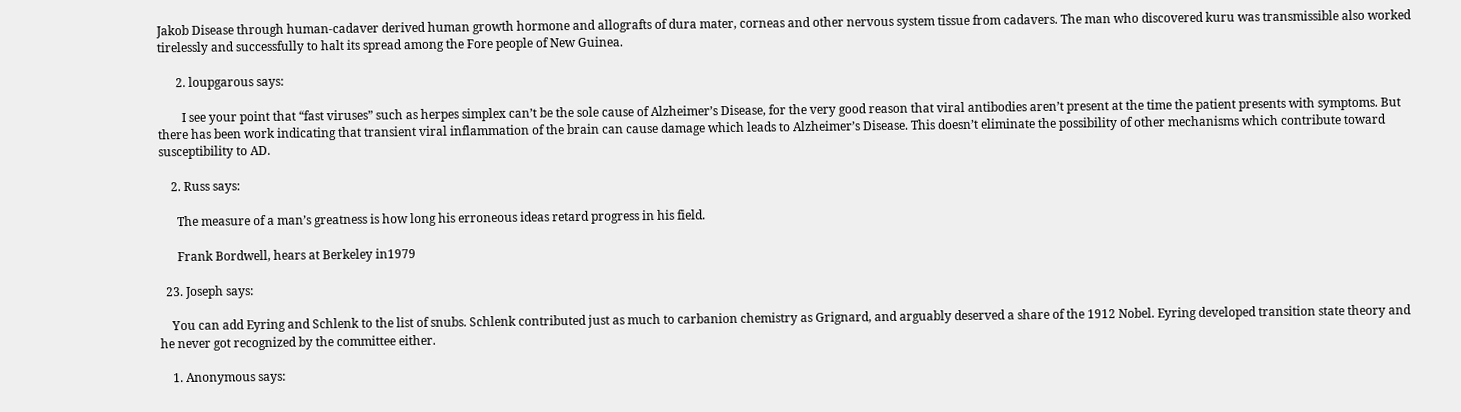Jakob Disease through human-cadaver derived human growth hormone and allografts of dura mater, corneas and other nervous system tissue from cadavers. The man who discovered kuru was transmissible also worked tirelessly and successfully to halt its spread among the Fore people of New Guinea.

      2. loupgarous says:

        I see your point that “fast viruses” such as herpes simplex can’t be the sole cause of Alzheimer’s Disease, for the very good reason that viral antibodies aren’t present at the time the patient presents with symptoms. But there has been work indicating that transient viral inflammation of the brain can cause damage which leads to Alzheimer’s Disease. This doesn’t eliminate the possibility of other mechanisms which contribute toward susceptibility to AD.

    2. Russ says:

      The measure of a man’s greatness is how long his erroneous ideas retard progress in his field.

      Frank Bordwell, hears at Berkeley in1979

  23. Joseph says:

    You can add Eyring and Schlenk to the list of snubs. Schlenk contributed just as much to carbanion chemistry as Grignard, and arguably deserved a share of the 1912 Nobel. Eyring developed transition state theory and he never got recognized by the committee either.

    1. Anonymous says: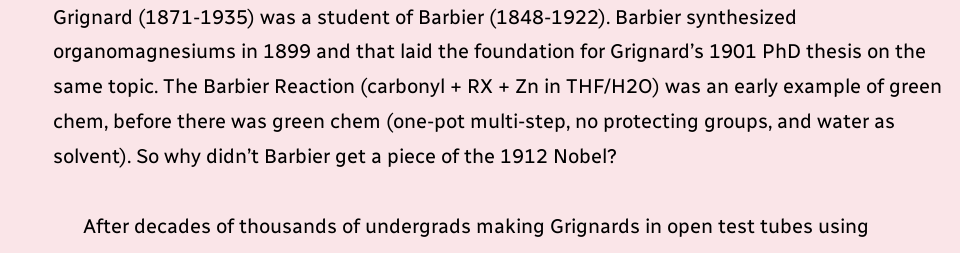Grignard (1871-1935) was a student of Barbier (1848-1922). Barbier synthesized organomagnesiums in 1899 and that laid the foundation for Grignard’s 1901 PhD thesis on the same topic. The Barbier Reaction (carbonyl + RX + Zn in THF/H2O) was an early example of green chem, before there was green chem (one-pot multi-step, no protecting groups, and water as solvent). So why didn’t Barbier get a piece of the 1912 Nobel?

      After decades of thousands of undergrads making Grignards in open test tubes using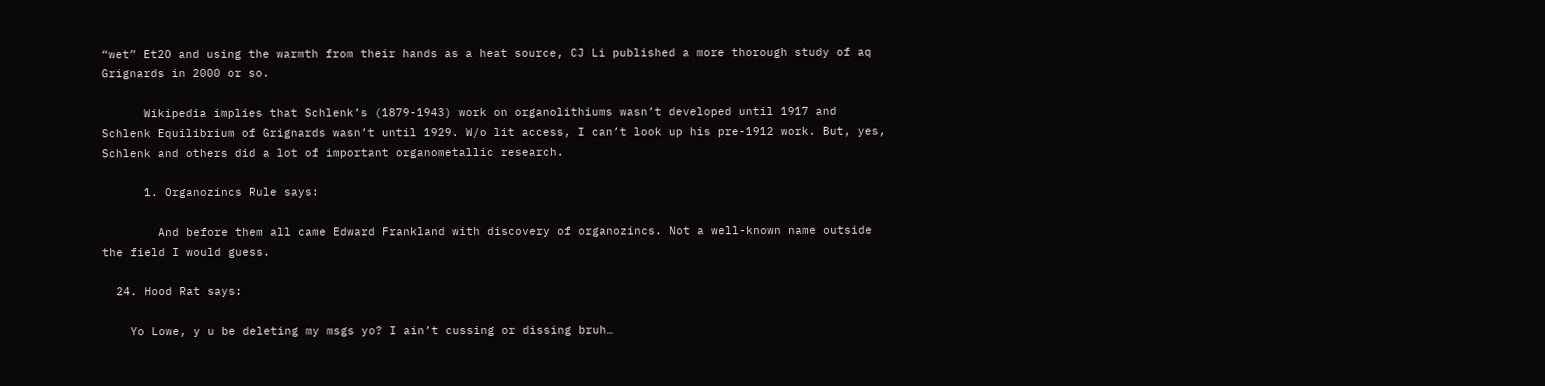“wet” Et2O and using the warmth from their hands as a heat source, CJ Li published a more thorough study of aq Grignards in 2000 or so.

      Wikipedia implies that Schlenk’s (1879-1943) work on organolithiums wasn’t developed until 1917 and Schlenk Equilibrium of Grignards wasn’t until 1929. W/o lit access, I can’t look up his pre-1912 work. But, yes, Schlenk and others did a lot of important organometallic research.

      1. Organozincs Rule says:

        And before them all came Edward Frankland with discovery of organozincs. Not a well-known name outside the field I would guess.

  24. Hood Rat says:

    Yo Lowe, y u be deleting my msgs yo? I ain’t cussing or dissing bruh…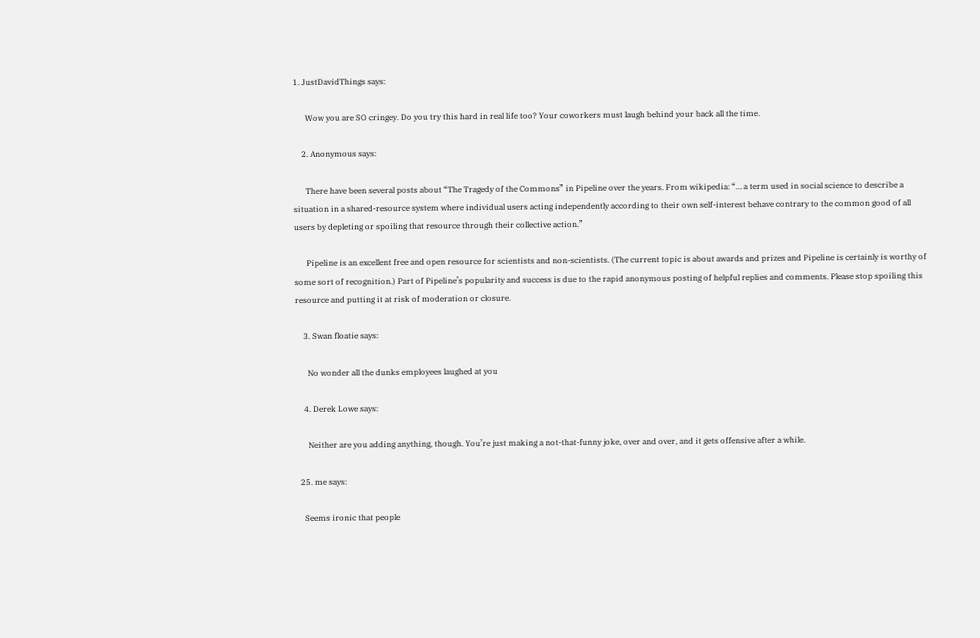1. JustDavidThings says:

      Wow you are SO cringey. Do you try this hard in real life too? Your coworkers must laugh behind your back all the time.

    2. Anonymous says:

      There have been several posts about “The Tragedy of the Commons” in Pipeline over the years. From wikipedia: “… a term used in social science to describe a situation in a shared-resource system where individual users acting independently according to their own self-interest behave contrary to the common good of all users by depleting or spoiling that resource through their collective action.”

      Pipeline is an excellent free and open resource for scientists and non-scientists. (The current topic is about awards and prizes and Pipeline is certainly is worthy of some sort of recognition.) Part of Pipeline’s popularity and success is due to the rapid anonymous posting of helpful replies and comments. Please stop spoiling this resource and putting it at risk of moderation or closure.

    3. Swan floatie says:

      No wonder all the dunks employees laughed at you

    4. Derek Lowe says:

      Neither are you adding anything, though. You’re just making a not-that-funny joke, over and over, and it gets offensive after a while.

  25. me says:

    Seems ironic that people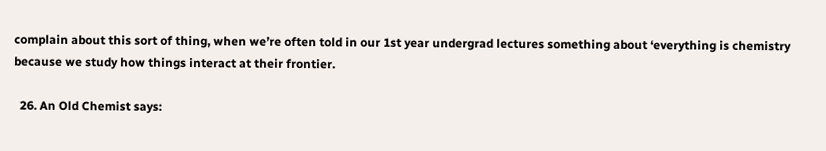complain about this sort of thing, when we’re often told in our 1st year undergrad lectures something about ‘everything is chemistry because we study how things interact at their frontier.

  26. An Old Chemist says: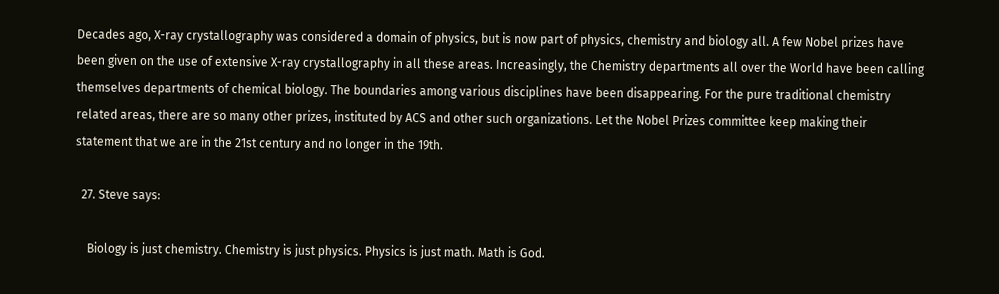Decades ago, X-ray crystallography was considered a domain of physics, but is now part of physics, chemistry and biology all. A few Nobel prizes have been given on the use of extensive X-ray crystallography in all these areas. Increasingly, the Chemistry departments all over the World have been calling themselves departments of chemical biology. The boundaries among various disciplines have been disappearing. For the pure traditional chemistry related areas, there are so many other prizes, instituted by ACS and other such organizations. Let the Nobel Prizes committee keep making their statement that we are in the 21st century and no longer in the 19th.

  27. Steve says:

    Biology is just chemistry. Chemistry is just physics. Physics is just math. Math is God.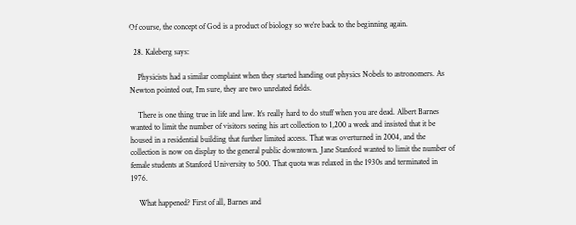Of course, the concept of God is a product of biology so we’re back to the beginning again.

  28. Kaleberg says:

    Physicists had a similar complaint when they started handing out physics Nobels to astronomers. As Newton pointed out, I’m sure, they are two unrelated fields.

    There is one thing true in life and law. It’s really hard to do stuff when you are dead. Albert Barnes wanted to limit the number of visitors seeing his art collection to 1,200 a week and insisted that it be housed in a residential building that further limited access. That was overturned in 2004, and the collection is now on display to the general public downtown. Jane Stanford wanted to limit the number of female students at Stanford University to 500. That quota was relaxed in the 1930s and terminated in 1976.

    What happened? First of all, Barnes and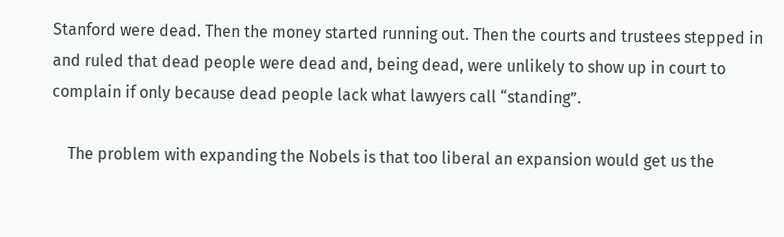Stanford were dead. Then the money started running out. Then the courts and trustees stepped in and ruled that dead people were dead and, being dead, were unlikely to show up in court to complain if only because dead people lack what lawyers call “standing”.

    The problem with expanding the Nobels is that too liberal an expansion would get us the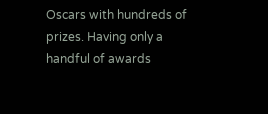Oscars with hundreds of prizes. Having only a handful of awards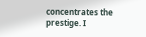concentrates the prestige. I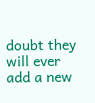doubt they will ever add a new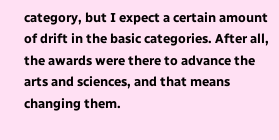category, but I expect a certain amount of drift in the basic categories. After all, the awards were there to advance the arts and sciences, and that means changing them.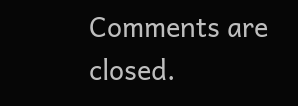Comments are closed.